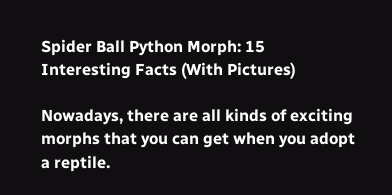Spider Ball Python Morph: 15 Interesting Facts (With Pictures)

Nowadays, there are all kinds of exciting morphs that you can get when you adopt a reptile.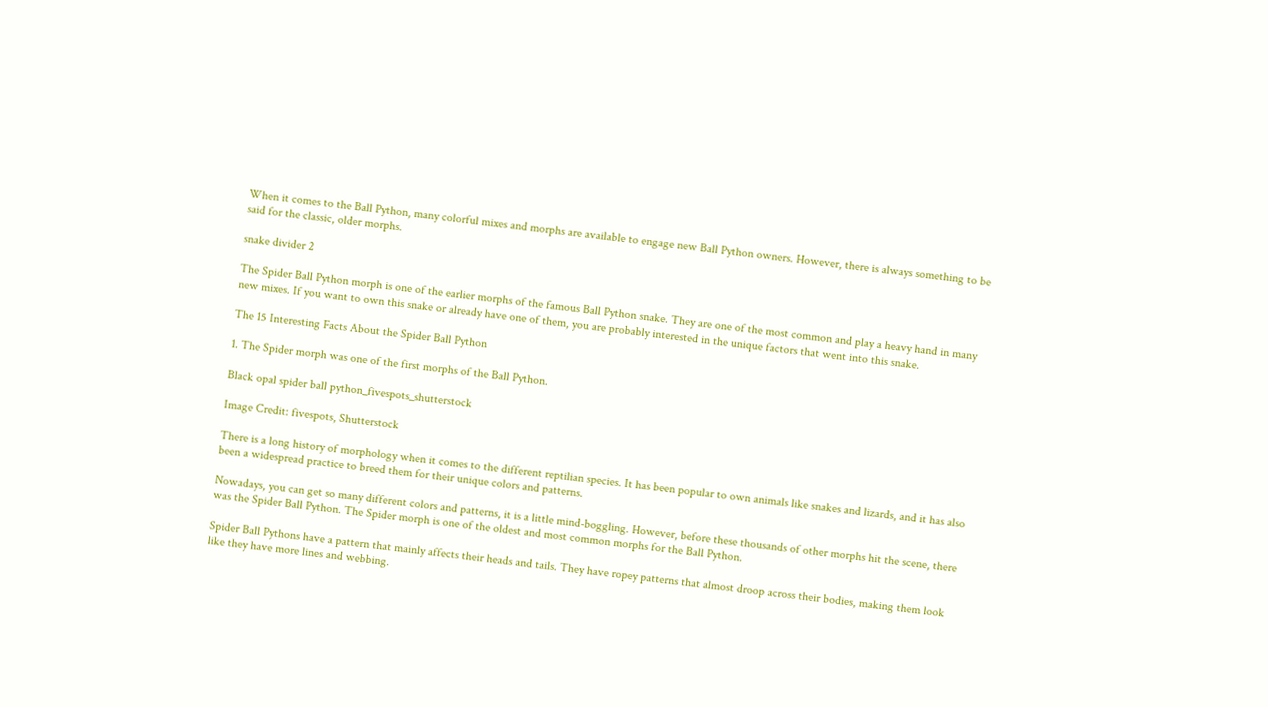When it comes to the Ball Python, many colorful mixes and morphs are available to engage new Ball Python owners. However, there is always something to be said for the classic, older morphs.

snake divider 2

The Spider Ball Python morph is one of the earlier morphs of the famous Ball Python snake. They are one of the most common and play a heavy hand in many new mixes. If you want to own this snake or already have one of them, you are probably interested in the unique factors that went into this snake.

The 15 Interesting Facts About the Spider Ball Python

1. The Spider morph was one of the first morphs of the Ball Python.

Black opal spider ball python_fivespots_shutterstock

Image Credit: fivespots, Shutterstock

There is a long history of morphology when it comes to the different reptilian species. It has been popular to own animals like snakes and lizards, and it has also been a widespread practice to breed them for their unique colors and patterns.

Nowadays, you can get so many different colors and patterns, it is a little mind-boggling. However, before these thousands of other morphs hit the scene, there was the Spider Ball Python. The Spider morph is one of the oldest and most common morphs for the Ball Python.

Spider Ball Pythons have a pattern that mainly affects their heads and tails. They have ropey patterns that almost droop across their bodies, making them look like they have more lines and webbing.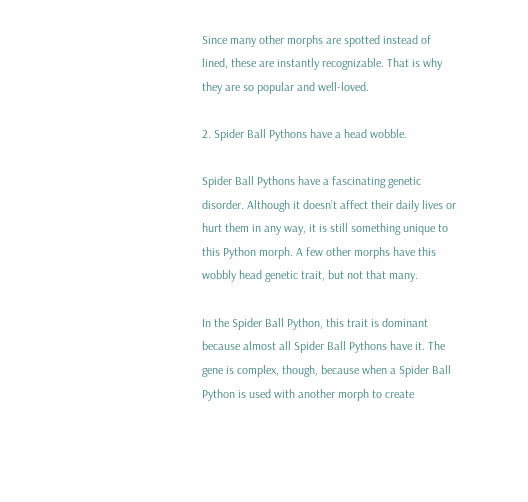Since many other morphs are spotted instead of lined, these are instantly recognizable. That is why they are so popular and well-loved.

2. Spider Ball Pythons have a head wobble.

Spider Ball Pythons have a fascinating genetic disorder. Although it doesn’t affect their daily lives or hurt them in any way, it is still something unique to this Python morph. A few other morphs have this wobbly head genetic trait, but not that many.

In the Spider Ball Python, this trait is dominant because almost all Spider Ball Pythons have it. The gene is complex, though, because when a Spider Ball Python is used with another morph to create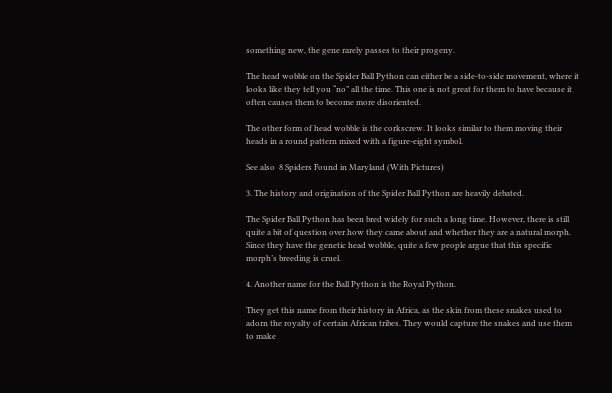something new, the gene rarely passes to their progeny.

The head wobble on the Spider Ball Python can either be a side-to-side movement, where it looks like they tell you “no” all the time. This one is not great for them to have because it often causes them to become more disoriented.

The other form of head wobble is the corkscrew. It looks similar to them moving their heads in a round pattern mixed with a figure-eight symbol.

See also  8 Spiders Found in Maryland (With Pictures)

3. The history and origination of the Spider Ball Python are heavily debated.

The Spider Ball Python has been bred widely for such a long time. However, there is still quite a bit of question over how they came about and whether they are a natural morph. Since they have the genetic head wobble, quite a few people argue that this specific morph’s breeding is cruel.

4. Another name for the Ball Python is the Royal Python.

They get this name from their history in Africa, as the skin from these snakes used to adorn the royalty of certain African tribes. They would capture the snakes and use them to make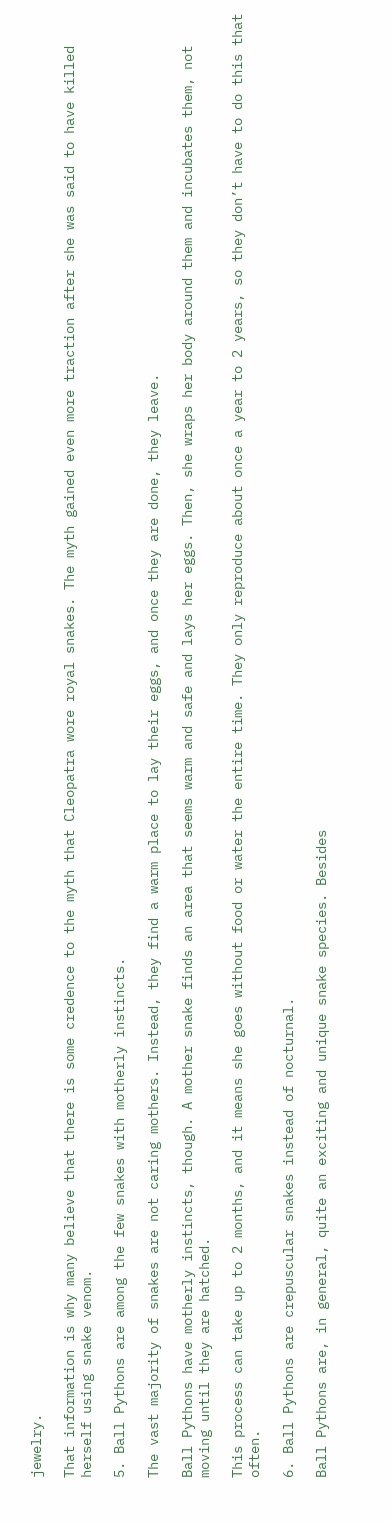jewelry.

That information is why many believe that there is some credence to the myth that Cleopatra wore royal snakes. The myth gained even more traction after she was said to have killed herself using snake venom.

5. Ball Pythons are among the few snakes with motherly instincts.

The vast majority of snakes are not caring mothers. Instead, they find a warm place to lay their eggs, and once they are done, they leave.

Ball Pythons have motherly instincts, though. A mother snake finds an area that seems warm and safe and lays her eggs. Then, she wraps her body around them and incubates them, not moving until they are hatched.

This process can take up to 2 months, and it means she goes without food or water the entire time. They only reproduce about once a year to 2 years, so they don’t have to do this that often.

6. Ball Pythons are crepuscular snakes instead of nocturnal.

Ball Pythons are, in general, quite an exciting and unique snake species. Besides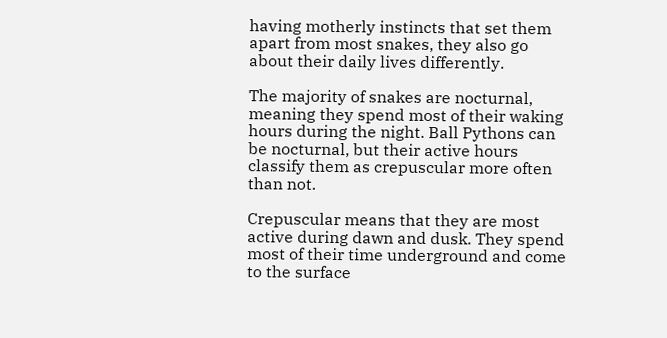having motherly instincts that set them apart from most snakes, they also go about their daily lives differently.

The majority of snakes are nocturnal, meaning they spend most of their waking hours during the night. Ball Pythons can be nocturnal, but their active hours classify them as crepuscular more often than not.

Crepuscular means that they are most active during dawn and dusk. They spend most of their time underground and come to the surface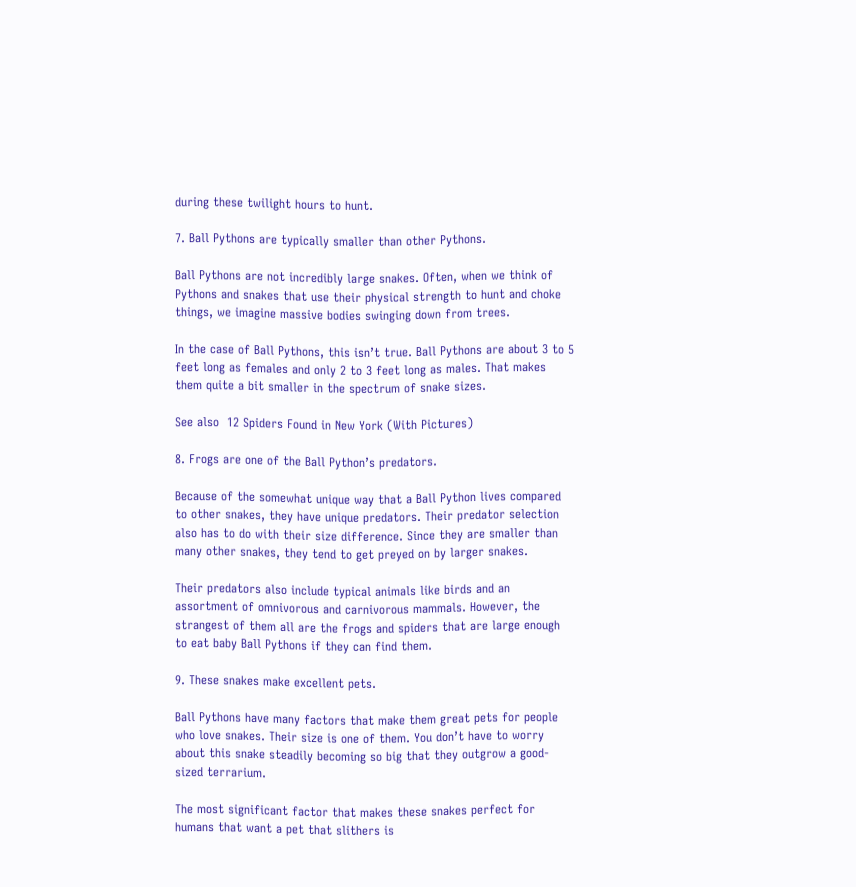during these twilight hours to hunt.

7. Ball Pythons are typically smaller than other Pythons.

Ball Pythons are not incredibly large snakes. Often, when we think of Pythons and snakes that use their physical strength to hunt and choke things, we imagine massive bodies swinging down from trees.

In the case of Ball Pythons, this isn’t true. Ball Pythons are about 3 to 5 feet long as females and only 2 to 3 feet long as males. That makes them quite a bit smaller in the spectrum of snake sizes.

See also  12 Spiders Found in New York (With Pictures)

8. Frogs are one of the Ball Python’s predators.

Because of the somewhat unique way that a Ball Python lives compared to other snakes, they have unique predators. Their predator selection also has to do with their size difference. Since they are smaller than many other snakes, they tend to get preyed on by larger snakes.

Their predators also include typical animals like birds and an assortment of omnivorous and carnivorous mammals. However, the strangest of them all are the frogs and spiders that are large enough to eat baby Ball Pythons if they can find them.

9. These snakes make excellent pets.

Ball Pythons have many factors that make them great pets for people who love snakes. Their size is one of them. You don’t have to worry about this snake steadily becoming so big that they outgrow a good-sized terrarium.

The most significant factor that makes these snakes perfect for humans that want a pet that slithers is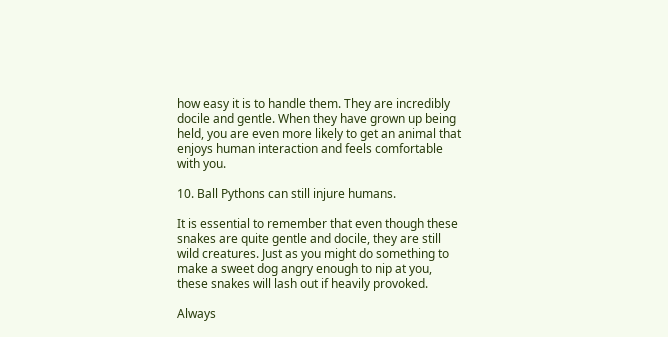how easy it is to handle them. They are incredibly docile and gentle. When they have grown up being held, you are even more likely to get an animal that enjoys human interaction and feels comfortable with you.

10. Ball Pythons can still injure humans.

It is essential to remember that even though these snakes are quite gentle and docile, they are still wild creatures. Just as you might do something to make a sweet dog angry enough to nip at you, these snakes will lash out if heavily provoked.

Always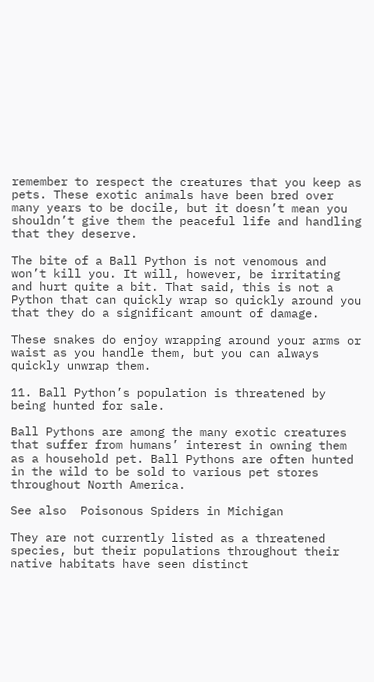remember to respect the creatures that you keep as pets. These exotic animals have been bred over many years to be docile, but it doesn’t mean you shouldn’t give them the peaceful life and handling that they deserve.

The bite of a Ball Python is not venomous and won’t kill you. It will, however, be irritating and hurt quite a bit. That said, this is not a Python that can quickly wrap so quickly around you that they do a significant amount of damage.

These snakes do enjoy wrapping around your arms or waist as you handle them, but you can always quickly unwrap them.

11. Ball Python’s population is threatened by being hunted for sale.

Ball Pythons are among the many exotic creatures that suffer from humans’ interest in owning them as a household pet. Ball Pythons are often hunted in the wild to be sold to various pet stores throughout North America.

See also  Poisonous Spiders in Michigan

They are not currently listed as a threatened species, but their populations throughout their native habitats have seen distinct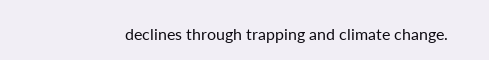declines through trapping and climate change.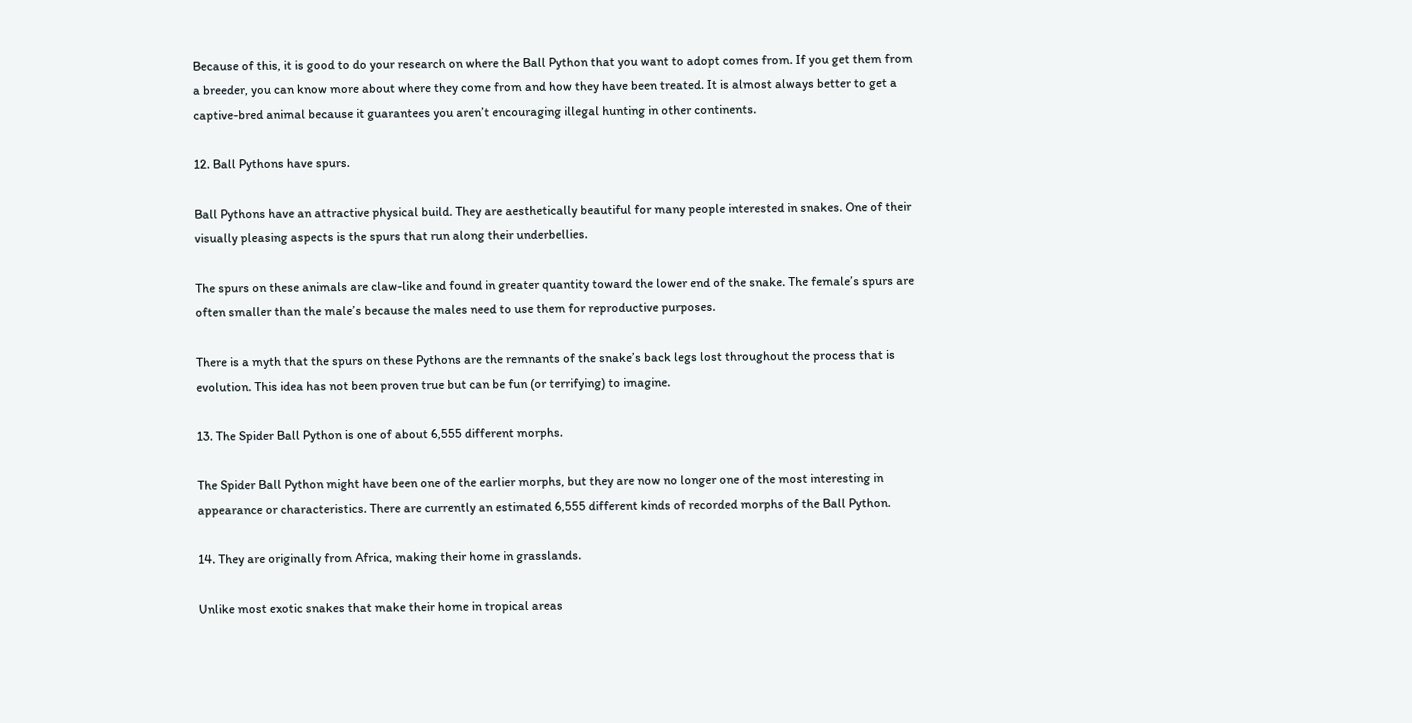Because of this, it is good to do your research on where the Ball Python that you want to adopt comes from. If you get them from a breeder, you can know more about where they come from and how they have been treated. It is almost always better to get a captive-bred animal because it guarantees you aren’t encouraging illegal hunting in other continents.

12. Ball Pythons have spurs.

Ball Pythons have an attractive physical build. They are aesthetically beautiful for many people interested in snakes. One of their visually pleasing aspects is the spurs that run along their underbellies.

The spurs on these animals are claw-like and found in greater quantity toward the lower end of the snake. The female’s spurs are often smaller than the male’s because the males need to use them for reproductive purposes.

There is a myth that the spurs on these Pythons are the remnants of the snake’s back legs lost throughout the process that is evolution. This idea has not been proven true but can be fun (or terrifying) to imagine.

13. The Spider Ball Python is one of about 6,555 different morphs.

The Spider Ball Python might have been one of the earlier morphs, but they are now no longer one of the most interesting in appearance or characteristics. There are currently an estimated 6,555 different kinds of recorded morphs of the Ball Python.

14. They are originally from Africa, making their home in grasslands.

Unlike most exotic snakes that make their home in tropical areas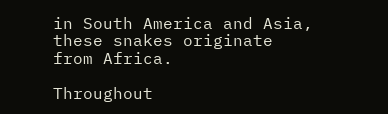in South America and Asia, these snakes originate from Africa.

Throughout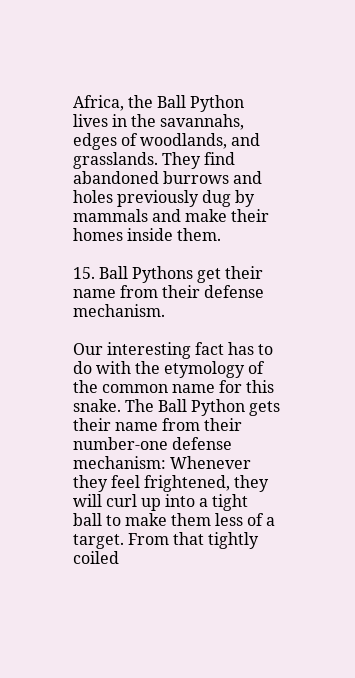Africa, the Ball Python lives in the savannahs, edges of woodlands, and grasslands. They find abandoned burrows and holes previously dug by mammals and make their homes inside them.

15. Ball Pythons get their name from their defense mechanism.

Our interesting fact has to do with the etymology of the common name for this snake. The Ball Python gets their name from their number-one defense mechanism: Whenever they feel frightened, they will curl up into a tight ball to make them less of a target. From that tightly coiled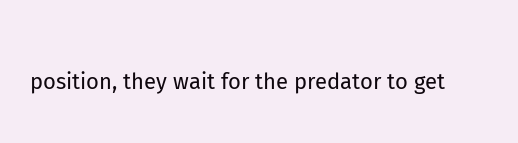position, they wait for the predator to get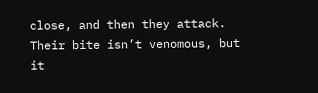close, and then they attack. Their bite isn’t venomous, but it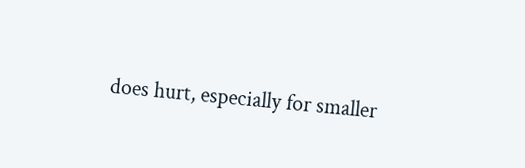does hurt, especially for smaller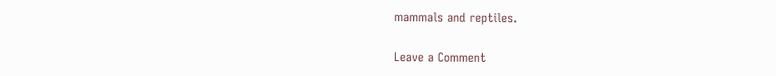mammals and reptiles.

Leave a Comment